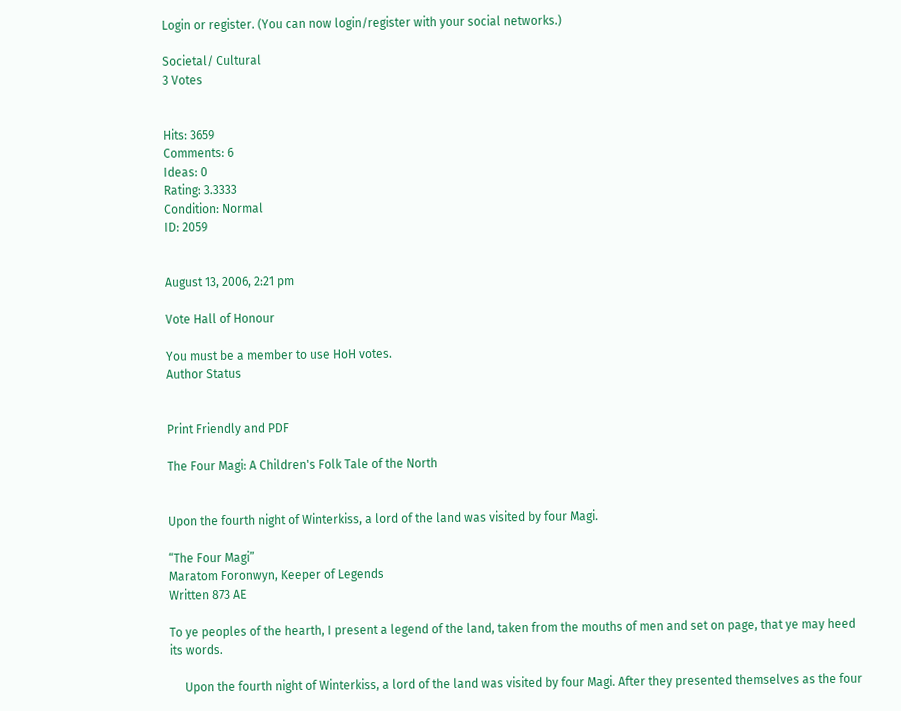Login or register. (You can now login/register with your social networks.)

Societal/ Cultural
3 Votes


Hits: 3659
Comments: 6
Ideas: 0
Rating: 3.3333
Condition: Normal
ID: 2059


August 13, 2006, 2:21 pm

Vote Hall of Honour

You must be a member to use HoH votes.
Author Status


Print Friendly and PDF

The Four Magi: A Children's Folk Tale of the North


Upon the fourth night of Winterkiss, a lord of the land was visited by four Magi.

“The Four Magi”
Maratom Foronwyn, Keeper of Legends
Written 873 AE

To ye peoples of the hearth, I present a legend of the land, taken from the mouths of men and set on page, that ye may heed its words.

     Upon the fourth night of Winterkiss, a lord of the land was visited by four Magi. After they presented themselves as the four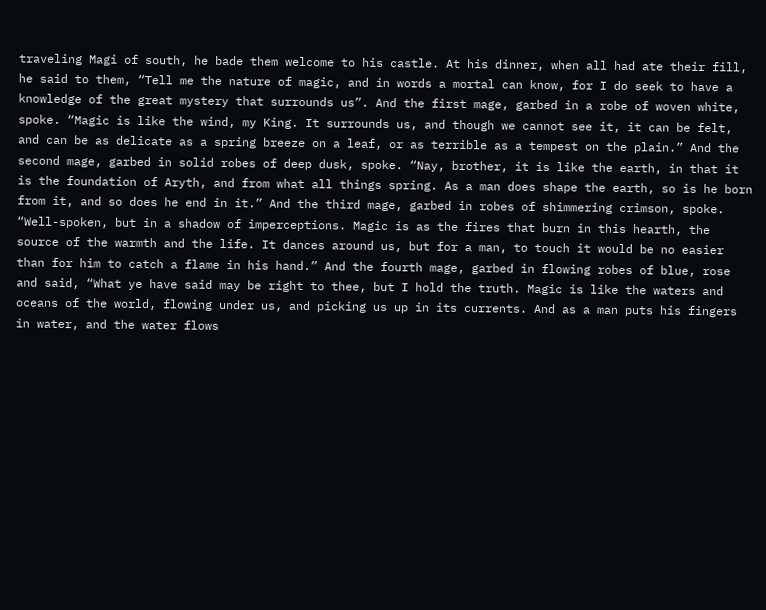traveling Magi of south, he bade them welcome to his castle. At his dinner, when all had ate their fill, he said to them, “Tell me the nature of magic, and in words a mortal can know, for I do seek to have a knowledge of the great mystery that surrounds us”. And the first mage, garbed in a robe of woven white, spoke. “Magic is like the wind, my King. It surrounds us, and though we cannot see it, it can be felt, and can be as delicate as a spring breeze on a leaf, or as terrible as a tempest on the plain.” And the second mage, garbed in solid robes of deep dusk, spoke. “Nay, brother, it is like the earth, in that it is the foundation of Aryth, and from what all things spring. As a man does shape the earth, so is he born from it, and so does he end in it.” And the third mage, garbed in robes of shimmering crimson, spoke. “Well-spoken, but in a shadow of imperceptions. Magic is as the fires that burn in this hearth, the source of the warmth and the life. It dances around us, but for a man, to touch it would be no easier than for him to catch a flame in his hand.” And the fourth mage, garbed in flowing robes of blue, rose and said, “What ye have said may be right to thee, but I hold the truth. Magic is like the waters and oceans of the world, flowing under us, and picking us up in its currents. And as a man puts his fingers in water, and the water flows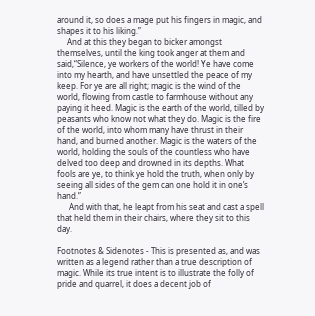around it, so does a mage put his fingers in magic, and shapes it to his liking.”
     And at this they began to bicker amongst themselves, until the king took anger at them and said,“Silence, ye workers of the world! Ye have come into my hearth, and have unsettled the peace of my keep. For ye are all right; magic is the wind of the world, flowing from castle to farmhouse without any paying it heed. Magic is the earth of the world, tilled by peasants who know not what they do. Magic is the fire of the world, into whom many have thrust in their hand, and burned another. Magic is the waters of the world, holding the souls of the countless who have delved too deep and drowned in its depths. What fools are ye, to think ye hold the truth, when only by seeing all sides of the gem can one hold it in one’s hand.”
      And with that, he leapt from his seat and cast a spell that held them in their chairs, where they sit to this day.

Footnotes & Sidenotes - This is presented as, and was written as a legend rather than a true description of magic. While its true intent is to illustrate the folly of pride and quarrel, it does a decent job of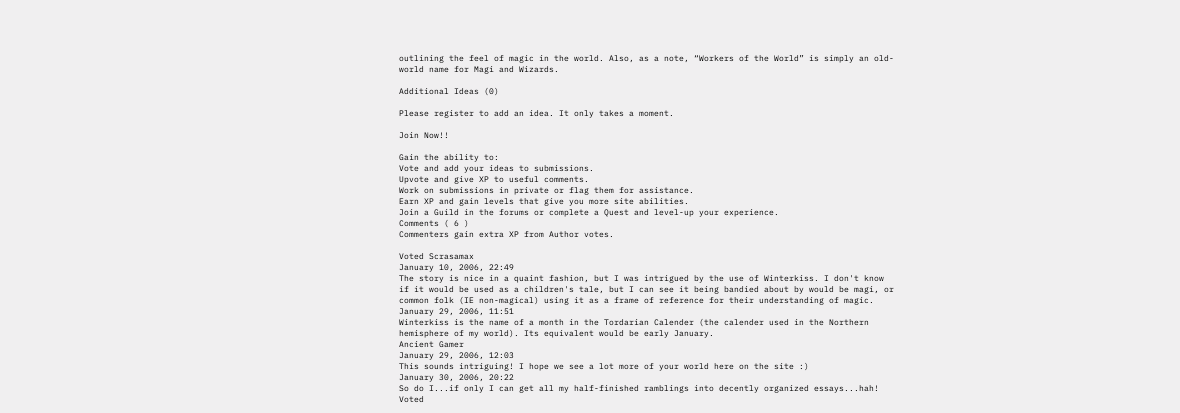outlining the feel of magic in the world. Also, as a note, “Workers of the World” is simply an old-world name for Magi and Wizards.

Additional Ideas (0)

Please register to add an idea. It only takes a moment.

Join Now!!

Gain the ability to:
Vote and add your ideas to submissions.
Upvote and give XP to useful comments.
Work on submissions in private or flag them for assistance.
Earn XP and gain levels that give you more site abilities.
Join a Guild in the forums or complete a Quest and level-up your experience.
Comments ( 6 )
Commenters gain extra XP from Author votes.

Voted Scrasamax
January 10, 2006, 22:49
The story is nice in a quaint fashion, but I was intrigued by the use of Winterkiss. I don't know if it would be used as a children's tale, but I can see it being bandied about by would be magi, or common folk (IE non-magical) using it as a frame of reference for their understanding of magic.
January 29, 2006, 11:51
Winterkiss is the name of a month in the Tordarian Calender (the calender used in the Northern hemisphere of my world). Its equivalent would be early January.
Ancient Gamer
January 29, 2006, 12:03
This sounds intriguing! I hope we see a lot more of your world here on the site :)
January 30, 2006, 20:22
So do I...if only I can get all my half-finished ramblings into decently organized essays...hah!
Voted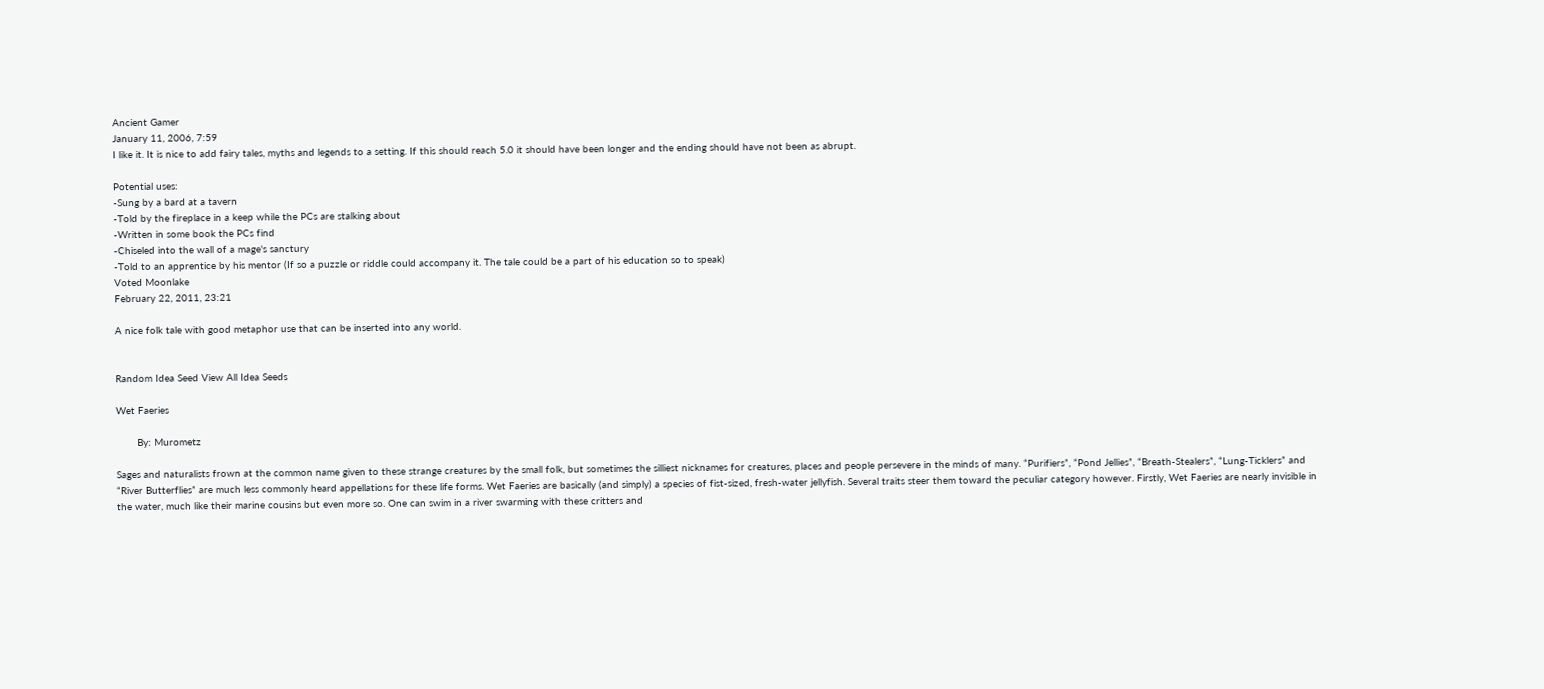Ancient Gamer
January 11, 2006, 7:59
I like it. It is nice to add fairy tales, myths and legends to a setting. If this should reach 5.0 it should have been longer and the ending should have not been as abrupt.

Potential uses:
-Sung by a bard at a tavern
-Told by the fireplace in a keep while the PCs are stalking about
-Written in some book the PCs find
-Chiseled into the wall of a mage's sanctury
-Told to an apprentice by his mentor (If so a puzzle or riddle could accompany it. The tale could be a part of his education so to speak)
Voted Moonlake
February 22, 2011, 23:21

A nice folk tale with good metaphor use that can be inserted into any world.


Random Idea Seed View All Idea Seeds

Wet Faeries

       By: Murometz

Sages and naturalists frown at the common name given to these strange creatures by the small folk, but sometimes the silliest nicknames for creatures, places and people persevere in the minds of many. “Purifiers”, “Pond Jellies”, “Breath-Stealers”, “Lung-Ticklers” and “River Butterflies” are much less commonly heard appellations for these life forms. Wet Faeries are basically (and simply) a species of fist-sized, fresh-water jellyfish. Several traits steer them toward the peculiar category however. Firstly, Wet Faeries are nearly invisible in the water, much like their marine cousins but even more so. One can swim in a river swarming with these critters and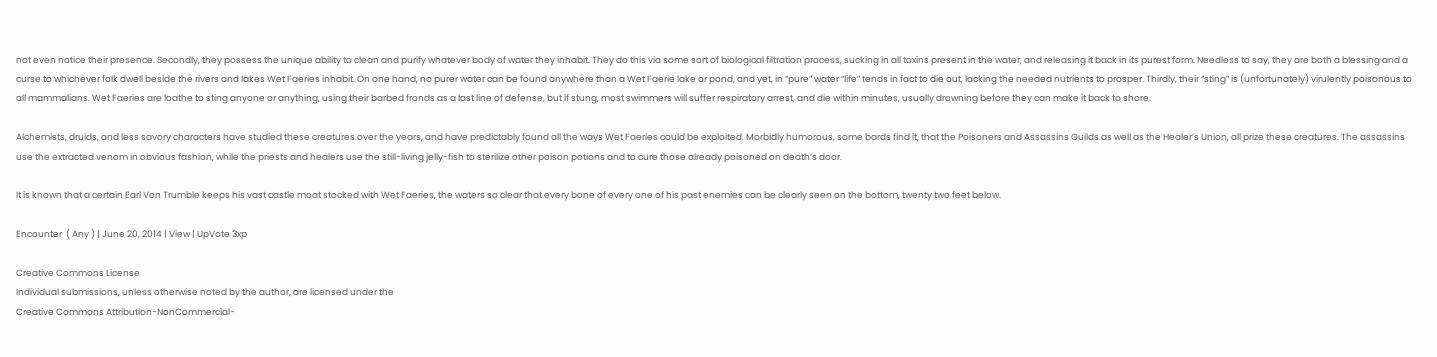not even notice their presence. Secondly, they possess the unique ability to clean and purify whatever body of water they inhabit. They do this via some sort of biological filtration process, sucking in all toxins present in the water, and releasing it back in its purest form. Needless to say, they are both a blessing and a curse to whichever folk dwell beside the rivers and lakes Wet Faeries inhabit. On one hand, no purer water can be found anywhere than a Wet Faerie lake or pond, and yet, in “pure” water “life” tends in fact to die out, lacking the needed nutrients to prosper. Thirdly, their “sting” is (unfortunately) virulently poisonous to all mammalians. Wet Faeries are loathe to sting anyone or anything, using their barbed fronds as a last line of defense, but if stung, most swimmers will suffer respiratory arrest, and die within minutes, usually drowning before they can make it back to shore.

Alchemists, druids, and less savory characters have studied these creatures over the years, and have predictably found all the ways Wet Faeries could be exploited. Morbidly humorous, some bards find it, that the Poisoners and Assassins Guilds as well as the Healer’s Union, all prize these creatures. The assassins use the extracted venom in obvious fashion, while the priests and healers use the still-living jelly-fish to sterilize other poison potions and to cure those already poisoned on death’s door.

It is known that a certain Earl Von Trumble keeps his vast castle moat stocked with Wet Faeries, the waters so clear that every bone of every one of his past enemies can be clearly seen on the bottom, twenty two feet below.

Encounter  ( Any ) | June 20, 2014 | View | UpVote 3xp

Creative Commons License
Individual submissions, unless otherwise noted by the author, are licensed under the
Creative Commons Attribution-NonCommercial-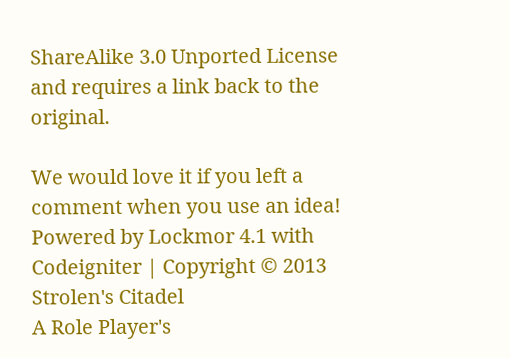ShareAlike 3.0 Unported License
and requires a link back to the original.

We would love it if you left a comment when you use an idea!
Powered by Lockmor 4.1 with Codeigniter | Copyright © 2013 Strolen's Citadel
A Role Player's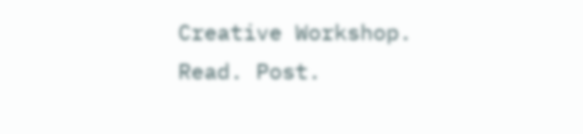Creative Workshop.
Read. Post.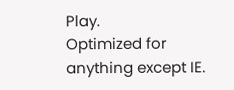Play.
Optimized for anything except IE.